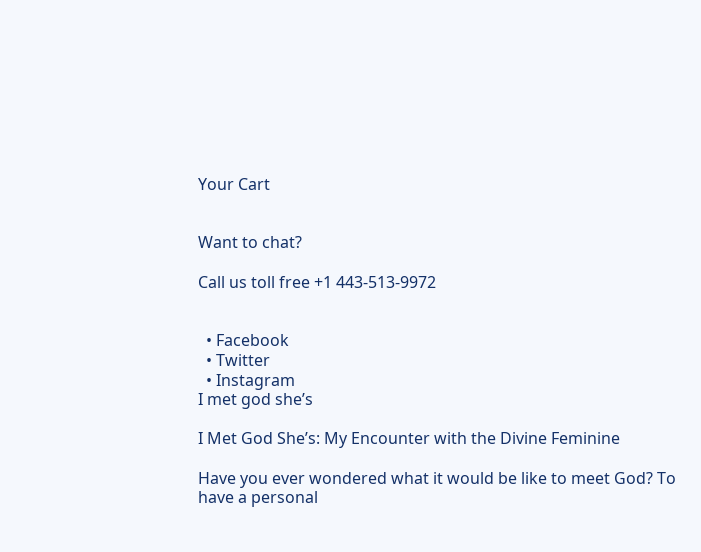Your Cart


Want to chat?

Call us toll free +1 443-513-9972


  • Facebook
  • Twitter
  • Instagram
I met god she’s

I Met God She’s: My Encounter with the Divine Feminine

Have you ever wondered what it would be like to meet God? To have a personal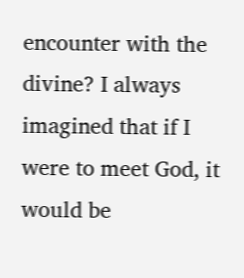encounter with the divine? I always imagined that if I were to meet God, it would be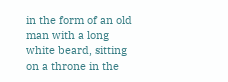in the form of an old man with a long white beard, sitting on a throne in the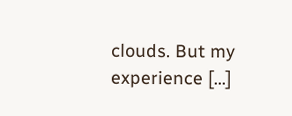clouds. But my experience […]